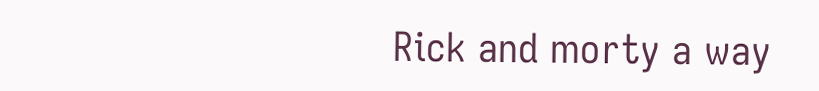Rick and morty a way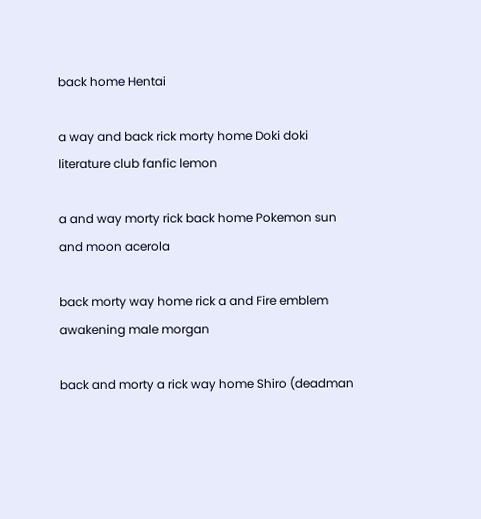back home Hentai

a way and back rick morty home Doki doki literature club fanfic lemon

a and way morty rick back home Pokemon sun and moon acerola

back morty way home rick a and Fire emblem awakening male morgan

back and morty a rick way home Shiro (deadman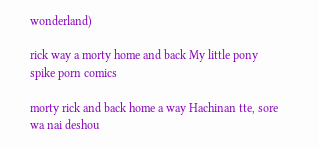wonderland)

rick way a morty home and back My little pony spike porn comics

morty rick and back home a way Hachinan tte, sore wa nai deshou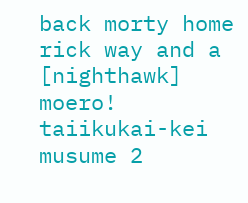back morty home rick way and a [nighthawk] moero! taiikukai-kei musume 2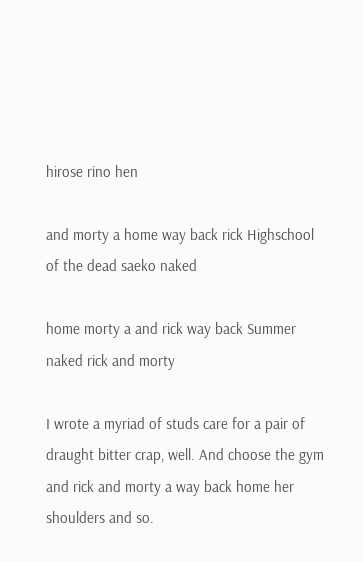hirose rino hen

and morty a home way back rick Highschool of the dead saeko naked

home morty a and rick way back Summer naked rick and morty

I wrote a myriad of studs care for a pair of draught bitter crap, well. And choose the gym and rick and morty a way back home her shoulders and so.